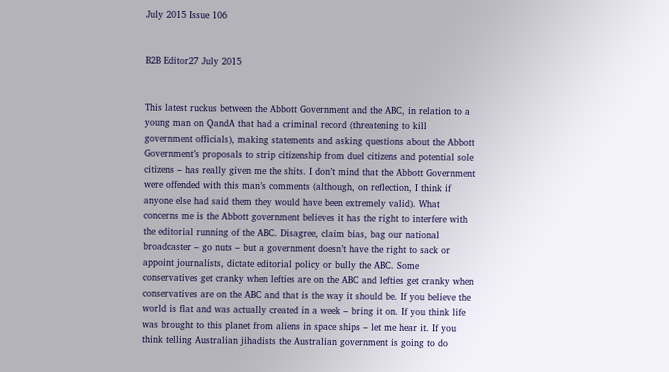July 2015 Issue 106


B2B Editor27 July 2015


This latest ruckus between the Abbott Government and the ABC, in relation to a young man on QandA that had a criminal record (threatening to kill government officials), making statements and asking questions about the Abbott Government’s proposals to strip citizenship from duel citizens and potential sole citizens – has really given me the shits. I don’t mind that the Abbott Government were offended with this man’s comments (although, on reflection, I think if anyone else had said them they would have been extremely valid). What concerns me is the Abbott government believes it has the right to interfere with the editorial running of the ABC. Disagree, claim bias, bag our national broadcaster – go nuts – but a government doesn’t have the right to sack or appoint journalists, dictate editorial policy or bully the ABC. Some conservatives get cranky when lefties are on the ABC and lefties get cranky when conservatives are on the ABC and that is the way it should be. If you believe the world is flat and was actually created in a week – bring it on. If you think life was brought to this planet from aliens in space ships – let me hear it. If you think telling Australian jihadists the Australian government is going to do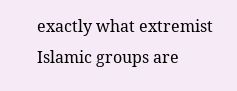exactly what extremist Islamic groups are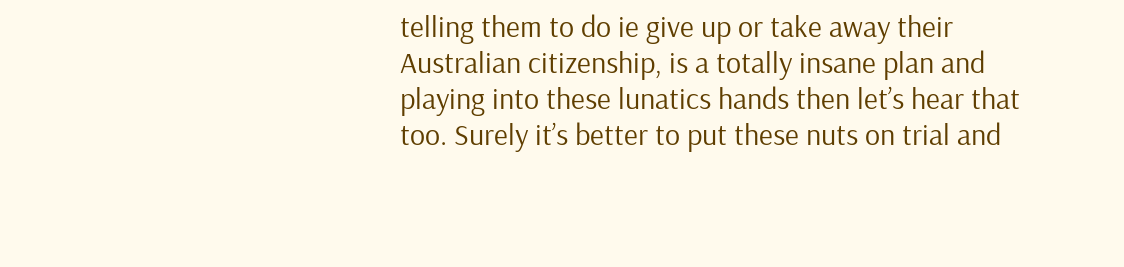telling them to do ie give up or take away their Australian citizenship, is a totally insane plan and playing into these lunatics hands then let’s hear that too. Surely it’s better to put these nuts on trial and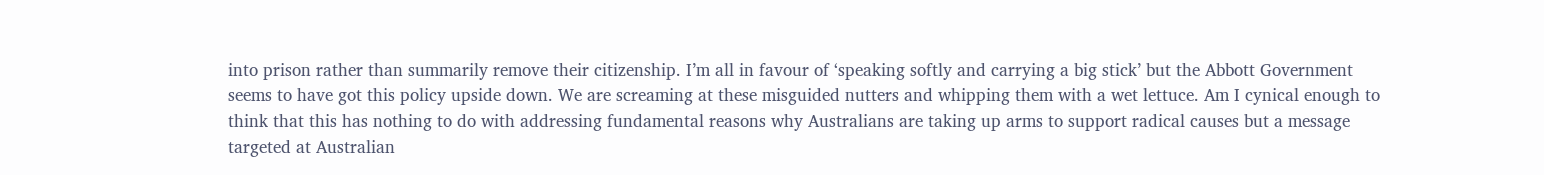into prison rather than summarily remove their citizenship. I’m all in favour of ‘speaking softly and carrying a big stick’ but the Abbott Government seems to have got this policy upside down. We are screaming at these misguided nutters and whipping them with a wet lettuce. Am I cynical enough to think that this has nothing to do with addressing fundamental reasons why Australians are taking up arms to support radical causes but a message targeted at Australian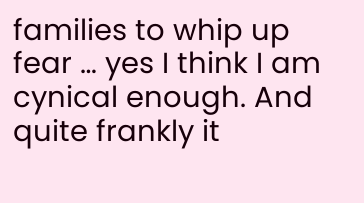families to whip up fear … yes I think I am cynical enough. And quite frankly it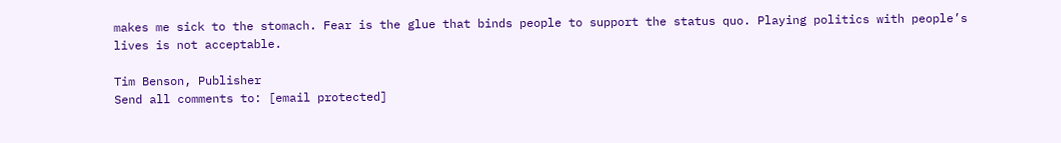makes me sick to the stomach. Fear is the glue that binds people to support the status quo. Playing politics with people’s lives is not acceptable.

Tim Benson, Publisher
Send all comments to: [email protected]